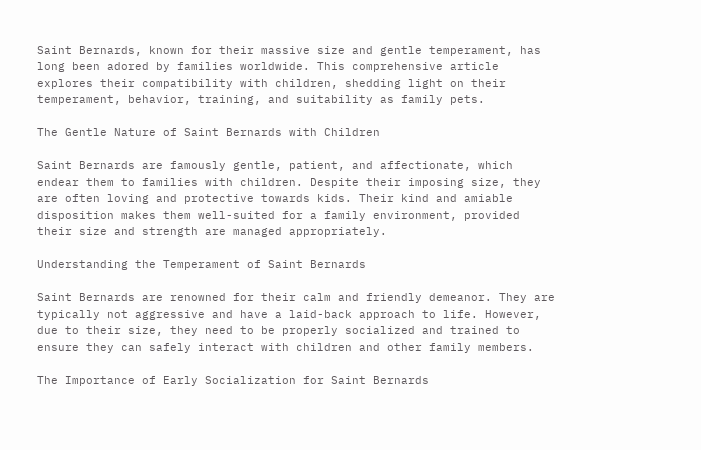Saint Bernards, known for their massive size and gentle temperament, has long been adored by families worldwide. This comprehensive article explores their compatibility with children, shedding light on their temperament, behavior, training, and suitability as family pets.

The Gentle Nature of Saint Bernards with Children

Saint Bernards are famously gentle, patient, and affectionate, which endear them to families with children. Despite their imposing size, they are often loving and protective towards kids. Their kind and amiable disposition makes them well-suited for a family environment, provided their size and strength are managed appropriately.

Understanding the Temperament of Saint Bernards

Saint Bernards are renowned for their calm and friendly demeanor. They are typically not aggressive and have a laid-back approach to life. However, due to their size, they need to be properly socialized and trained to ensure they can safely interact with children and other family members.

The Importance of Early Socialization for Saint Bernards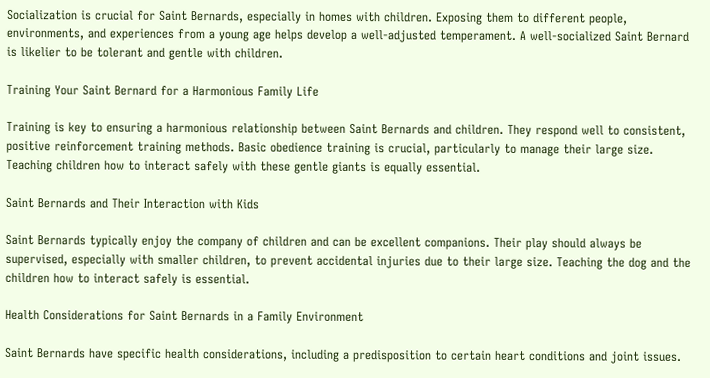Socialization is crucial for Saint Bernards, especially in homes with children. Exposing them to different people, environments, and experiences from a young age helps develop a well-adjusted temperament. A well-socialized Saint Bernard is likelier to be tolerant and gentle with children.

Training Your Saint Bernard for a Harmonious Family Life

Training is key to ensuring a harmonious relationship between Saint Bernards and children. They respond well to consistent, positive reinforcement training methods. Basic obedience training is crucial, particularly to manage their large size. Teaching children how to interact safely with these gentle giants is equally essential.

Saint Bernards and Their Interaction with Kids

Saint Bernards typically enjoy the company of children and can be excellent companions. Their play should always be supervised, especially with smaller children, to prevent accidental injuries due to their large size. Teaching the dog and the children how to interact safely is essential.

Health Considerations for Saint Bernards in a Family Environment

Saint Bernards have specific health considerations, including a predisposition to certain heart conditions and joint issues.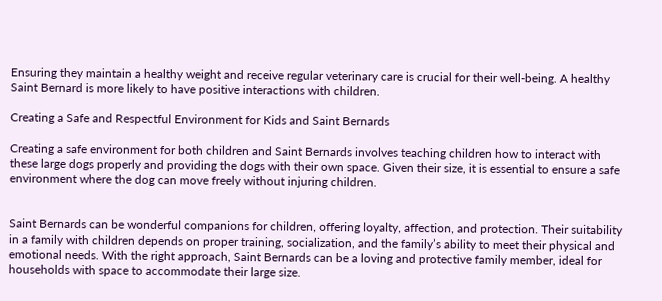Ensuring they maintain a healthy weight and receive regular veterinary care is crucial for their well-being. A healthy Saint Bernard is more likely to have positive interactions with children.

Creating a Safe and Respectful Environment for Kids and Saint Bernards

Creating a safe environment for both children and Saint Bernards involves teaching children how to interact with these large dogs properly and providing the dogs with their own space. Given their size, it is essential to ensure a safe environment where the dog can move freely without injuring children.


Saint Bernards can be wonderful companions for children, offering loyalty, affection, and protection. Their suitability in a family with children depends on proper training, socialization, and the family’s ability to meet their physical and emotional needs. With the right approach, Saint Bernards can be a loving and protective family member, ideal for households with space to accommodate their large size.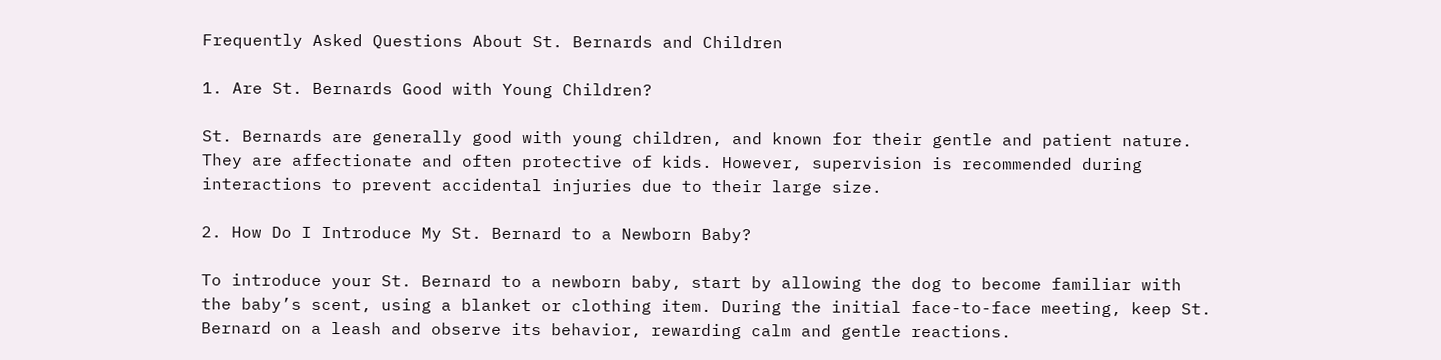Frequently Asked Questions About St. Bernards and Children

1. Are St. Bernards Good with Young Children?

St. Bernards are generally good with young children, and known for their gentle and patient nature. They are affectionate and often protective of kids. However, supervision is recommended during interactions to prevent accidental injuries due to their large size.

2. How Do I Introduce My St. Bernard to a Newborn Baby?

To introduce your St. Bernard to a newborn baby, start by allowing the dog to become familiar with the baby’s scent, using a blanket or clothing item. During the initial face-to-face meeting, keep St. Bernard on a leash and observe its behavior, rewarding calm and gentle reactions.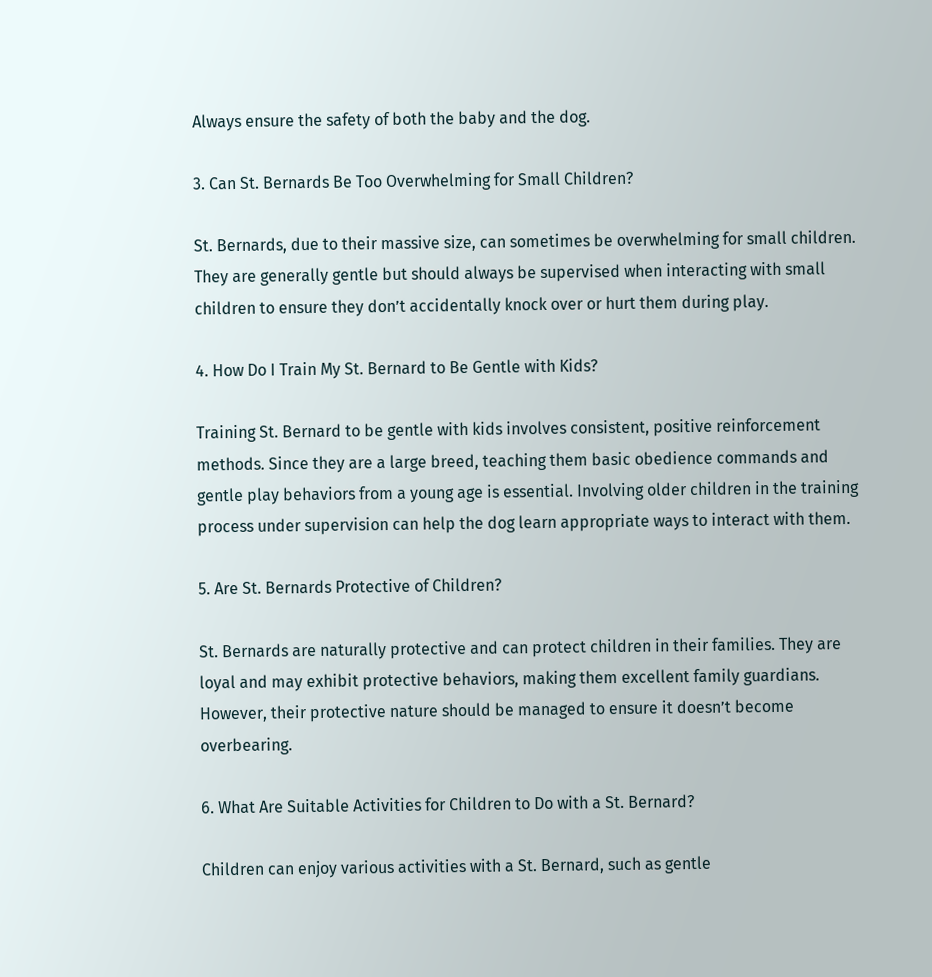Always ensure the safety of both the baby and the dog.

3. Can St. Bernards Be Too Overwhelming for Small Children?

St. Bernards, due to their massive size, can sometimes be overwhelming for small children. They are generally gentle but should always be supervised when interacting with small children to ensure they don’t accidentally knock over or hurt them during play.

4. How Do I Train My St. Bernard to Be Gentle with Kids?

Training St. Bernard to be gentle with kids involves consistent, positive reinforcement methods. Since they are a large breed, teaching them basic obedience commands and gentle play behaviors from a young age is essential. Involving older children in the training process under supervision can help the dog learn appropriate ways to interact with them.

5. Are St. Bernards Protective of Children?

St. Bernards are naturally protective and can protect children in their families. They are loyal and may exhibit protective behaviors, making them excellent family guardians. However, their protective nature should be managed to ensure it doesn’t become overbearing.

6. What Are Suitable Activities for Children to Do with a St. Bernard?

Children can enjoy various activities with a St. Bernard, such as gentle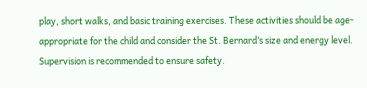play, short walks, and basic training exercises. These activities should be age-appropriate for the child and consider the St. Bernard’s size and energy level. Supervision is recommended to ensure safety.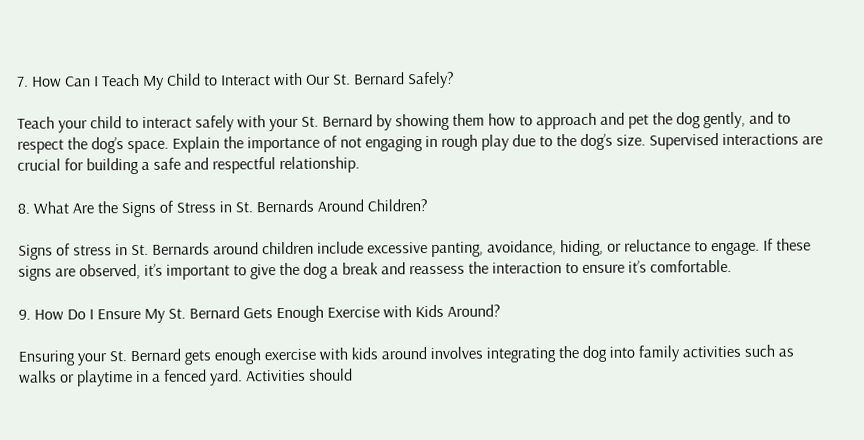7. How Can I Teach My Child to Interact with Our St. Bernard Safely?

Teach your child to interact safely with your St. Bernard by showing them how to approach and pet the dog gently, and to respect the dog’s space. Explain the importance of not engaging in rough play due to the dog’s size. Supervised interactions are crucial for building a safe and respectful relationship.

8. What Are the Signs of Stress in St. Bernards Around Children?

Signs of stress in St. Bernards around children include excessive panting, avoidance, hiding, or reluctance to engage. If these signs are observed, it’s important to give the dog a break and reassess the interaction to ensure it’s comfortable.

9. How Do I Ensure My St. Bernard Gets Enough Exercise with Kids Around?

Ensuring your St. Bernard gets enough exercise with kids around involves integrating the dog into family activities such as walks or playtime in a fenced yard. Activities should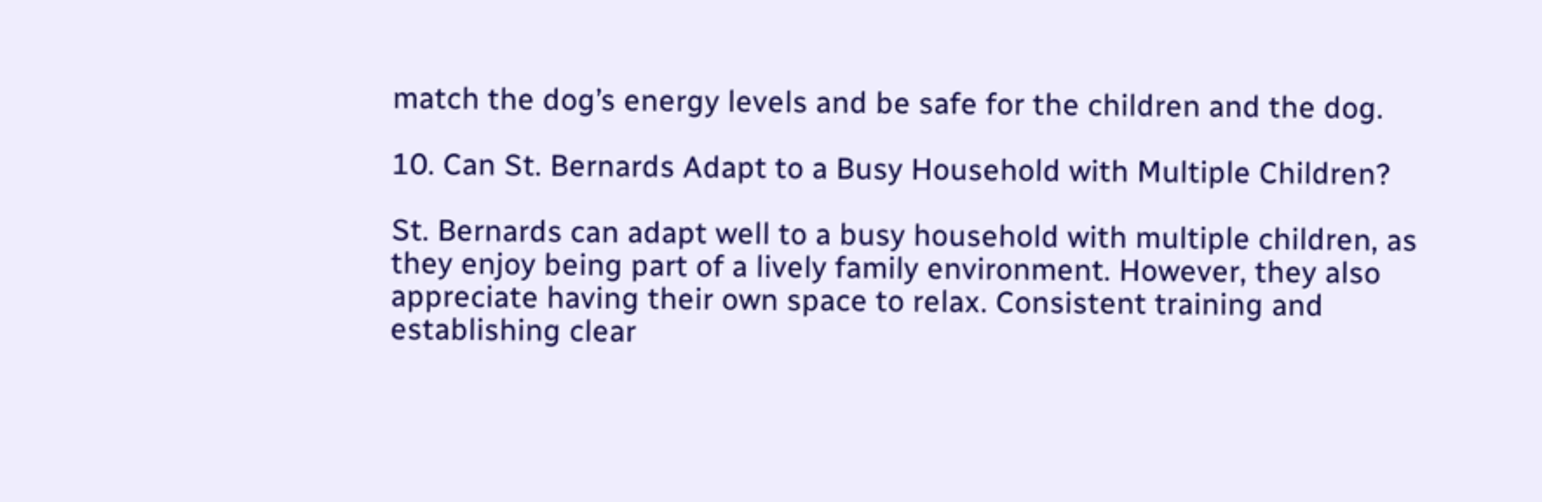match the dog’s energy levels and be safe for the children and the dog.

10. Can St. Bernards Adapt to a Busy Household with Multiple Children?

St. Bernards can adapt well to a busy household with multiple children, as they enjoy being part of a lively family environment. However, they also appreciate having their own space to relax. Consistent training and establishing clear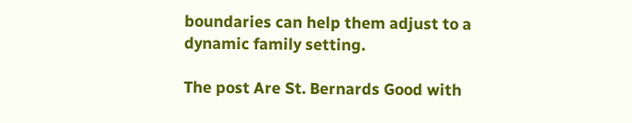boundaries can help them adjust to a dynamic family setting.

The post Are St. Bernards Good with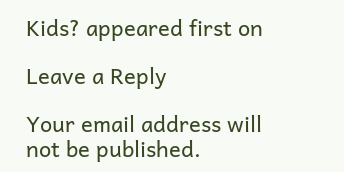Kids? appeared first on

Leave a Reply

Your email address will not be published.